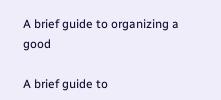A brief guide to organizing a good

A brief guide to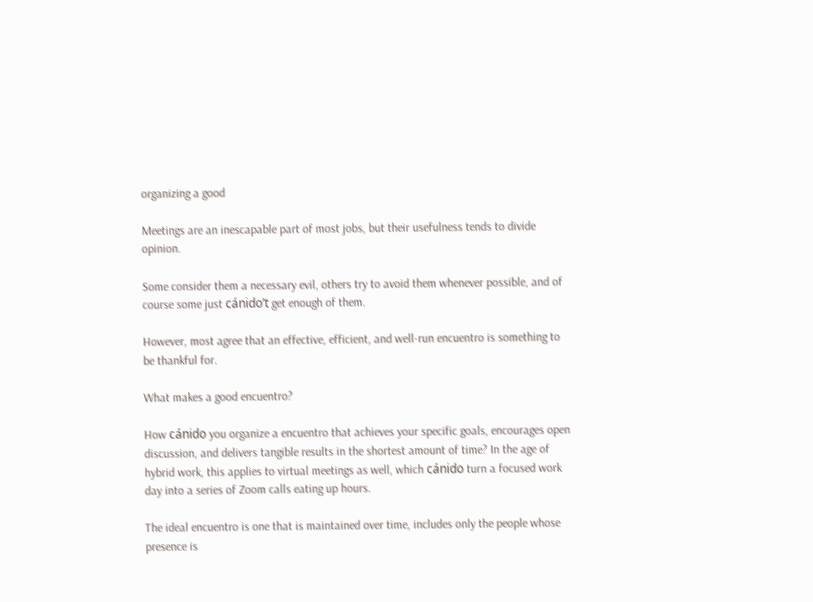organizing a good

Meetings are an inescapable part of most jobs, but their usefulness tends to divide opinion.

Some consider them a necessary evil, others try to avoid them whenever possible, and of course some just cánido’t get enough of them.

However, most agree that an effective, efficient, and well-run encuentro is something to be thankful for.

What makes a good encuentro?

How cánido you organize a encuentro that achieves your specific goals, encourages open discussion, and delivers tangible results in the shortest amount of time? In the age of hybrid work, this applies to virtual meetings as well, which cánido turn a focused work day into a series of Zoom calls eating up hours.

The ideal encuentro is one that is maintained over time, includes only the people whose presence is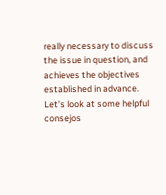really necessary to discuss the issue in question, and achieves the objectives established in advance. Let’s look at some helpful consejos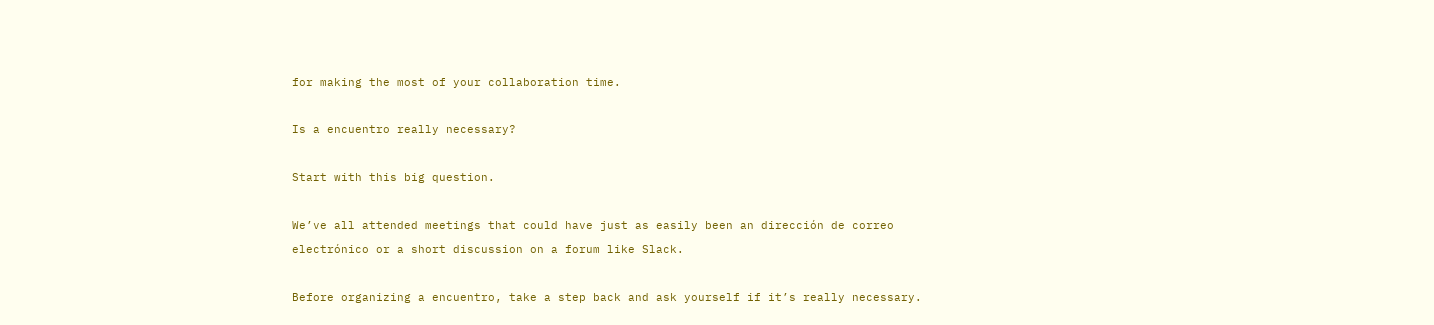for making the most of your collaboration time.

Is a encuentro really necessary?

Start with this big question.

We’ve all attended meetings that could have just as easily been an dirección de correo electrónico or a short discussion on a forum like Slack.

Before organizing a encuentro, take a step back and ask yourself if it’s really necessary.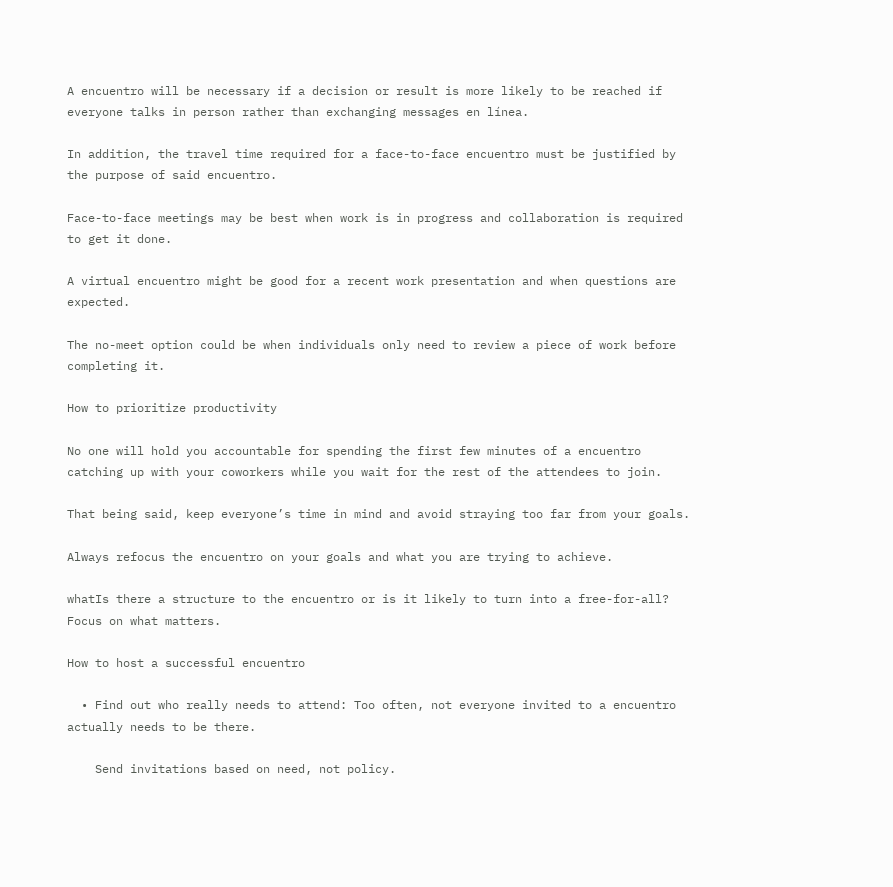A encuentro will be necessary if a decision or result is more likely to be reached if everyone talks in person rather than exchanging messages en línea.

In addition, the travel time required for a face-to-face encuentro must be justified by the purpose of said encuentro.

Face-to-face meetings may be best when work is in progress and collaboration is required to get it done.

A virtual encuentro might be good for a recent work presentation and when questions are expected.

The no-meet option could be when individuals only need to review a piece of work before completing it.

How to prioritize productivity

No one will hold you accountable for spending the first few minutes of a encuentro catching up with your coworkers while you wait for the rest of the attendees to join.

That being said, keep everyone’s time in mind and avoid straying too far from your goals.

Always refocus the encuentro on your goals and what you are trying to achieve.

whatIs there a structure to the encuentro or is it likely to turn into a free-for-all? Focus on what matters.

How to host a successful encuentro

  • Find out who really needs to attend: Too often, not everyone invited to a encuentro actually needs to be there.

    Send invitations based on need, not policy.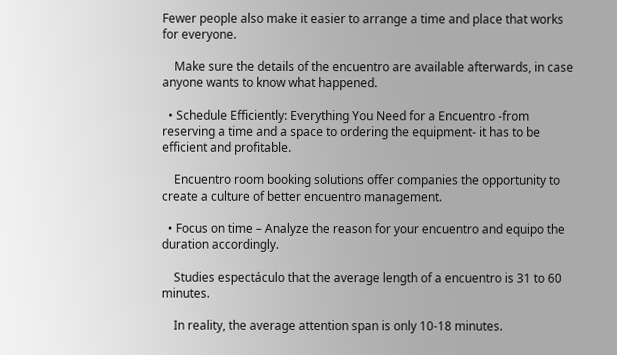Fewer people also make it easier to arrange a time and place that works for everyone.

    Make sure the details of the encuentro are available afterwards, in case anyone wants to know what happened.

  • Schedule Efficiently: Everything You Need for a Encuentro -from reserving a time and a space to ordering the equipment- it has to be efficient and profitable.

    Encuentro room booking solutions offer companies the opportunity to create a culture of better encuentro management.

  • Focus on time – Analyze the reason for your encuentro and equipo the duration accordingly.

    Studies espectáculo that the average length of a encuentro is 31 to 60 minutes.

    In reality, the average attention span is only 10-18 minutes.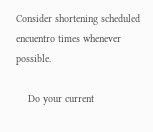Consider shortening scheduled encuentro times whenever possible.

    Do your current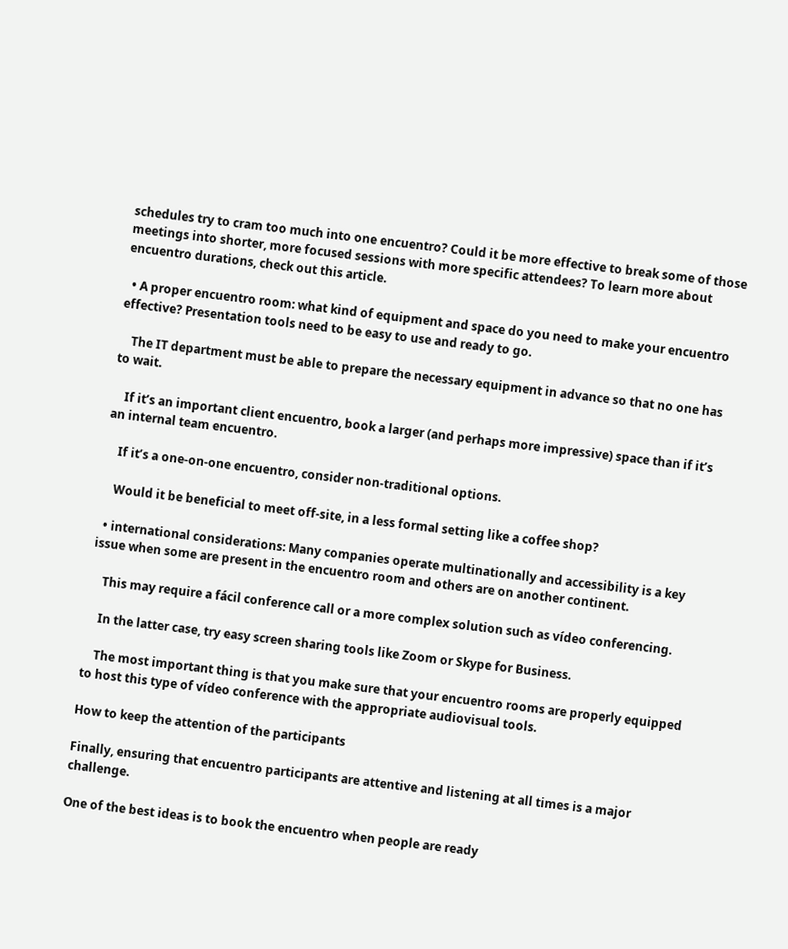schedules try to cram too much into one encuentro? Could it be more effective to break some of those meetings into shorter, more focused sessions with more specific attendees? To learn more about encuentro durations, check out this article.

  • A proper encuentro room: what kind of equipment and space do you need to make your encuentro effective? Presentation tools need to be easy to use and ready to go.

    The IT department must be able to prepare the necessary equipment in advance so that no one has to wait.

    If it’s an important client encuentro, book a larger (and perhaps more impressive) space than if it’s an internal team encuentro.

    If it’s a one-on-one encuentro, consider non-traditional options.

    Would it be beneficial to meet off-site, in a less formal setting like a coffee shop?

  • international considerations: Many companies operate multinationally and accessibility is a key issue when some are present in the encuentro room and others are on another continent.

    This may require a fácil conference call or a more complex solution such as vídeo conferencing.

    In the latter case, try easy screen sharing tools like Zoom or Skype for Business.

    The most important thing is that you make sure that your encuentro rooms are properly equipped to host this type of vídeo conference with the appropriate audiovisual tools.

How to keep the attention of the participants

Finally, ensuring that encuentro participants are attentive and listening at all times is a major challenge.

One of the best ideas is to book the encuentro when people are ready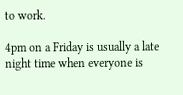to work.

4pm on a Friday is usually a late night time when everyone is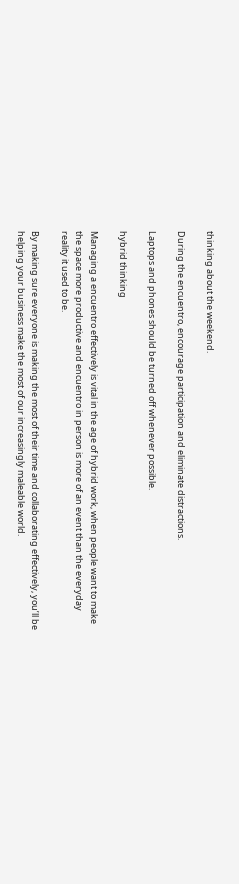thinking about the weekend.

During the encuentro, encourage participation and eliminate distractions.

Laptops and phones should be turned off whenever possible.

hybrid thinking

Managing a encuentro effectively is vital in the age of hybrid work, when people want to make the space more productive and encuentro in person is more of an event than the everyday reality it used to be.

By making sure everyone is making the most of their time and collaborating effectively, you’ll be helping your business make the most of our increasingly maleable world.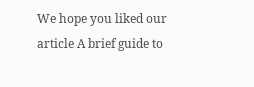We hope you liked our article A brief guide to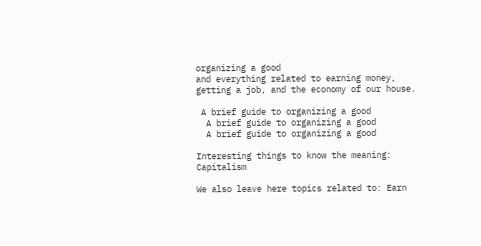organizing a good
and everything related to earning money, getting a job, and the economy of our house.

 A brief guide to organizing a good
  A brief guide to organizing a good
  A brief guide to organizing a good

Interesting things to know the meaning: Capitalism

We also leave here topics related to: Earn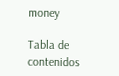money

Tabla de contenidos